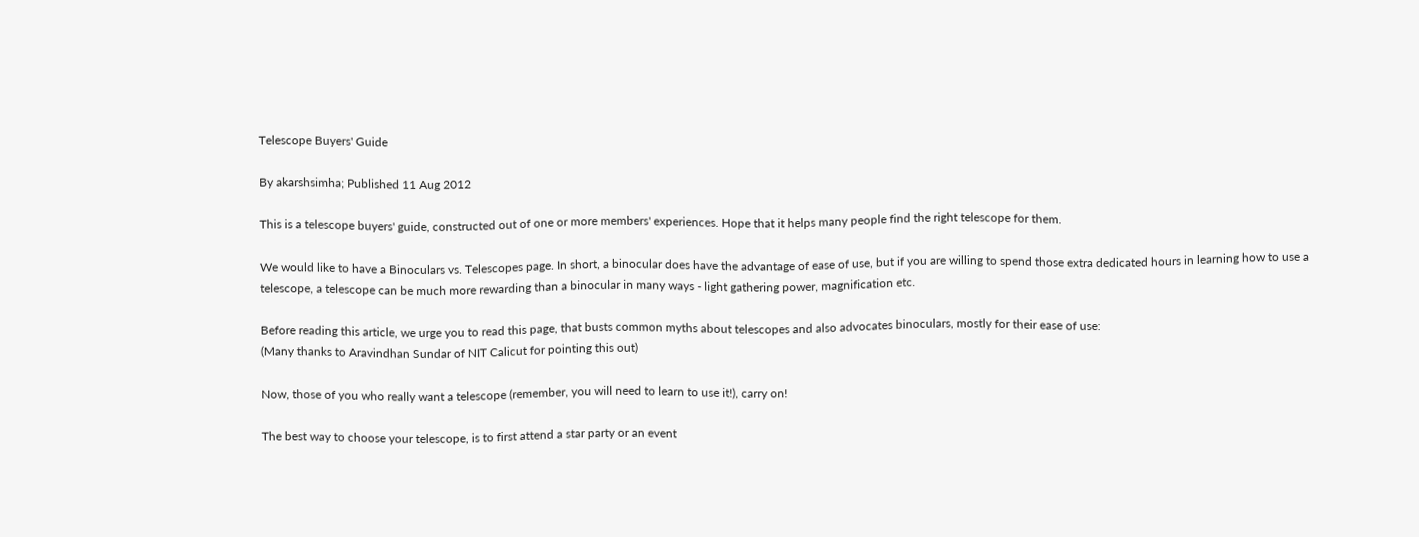Telescope Buyers' Guide

By akarshsimha; Published 11 Aug 2012

This is a telescope buyers' guide, constructed out of one or more members' experiences. Hope that it helps many people find the right telescope for them.

We would like to have a Binoculars vs. Telescopes page. In short, a binocular does have the advantage of ease of use, but if you are willing to spend those extra dedicated hours in learning how to use a telescope, a telescope can be much more rewarding than a binocular in many ways - light gathering power, magnification etc.

Before reading this article, we urge you to read this page, that busts common myths about telescopes and also advocates binoculars, mostly for their ease of use:
(Many thanks to Aravindhan Sundar of NIT Calicut for pointing this out)

Now, those of you who really want a telescope (remember, you will need to learn to use it!), carry on!

The best way to choose your telescope, is to first attend a star party or an event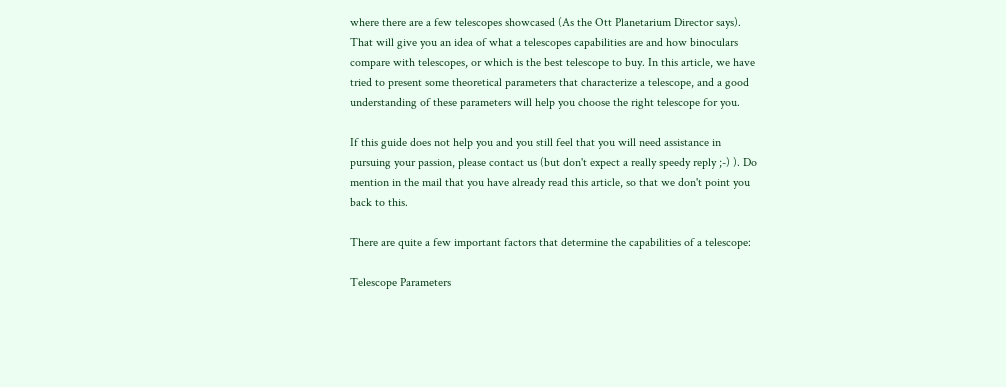where there are a few telescopes showcased (As the Ott Planetarium Director says). That will give you an idea of what a telescopes capabilities are and how binoculars compare with telescopes, or which is the best telescope to buy. In this article, we have tried to present some theoretical parameters that characterize a telescope, and a good understanding of these parameters will help you choose the right telescope for you.

If this guide does not help you and you still feel that you will need assistance in pursuing your passion, please contact us (but don't expect a really speedy reply ;-) ). Do mention in the mail that you have already read this article, so that we don't point you back to this.

There are quite a few important factors that determine the capabilities of a telescope:

Telescope Parameters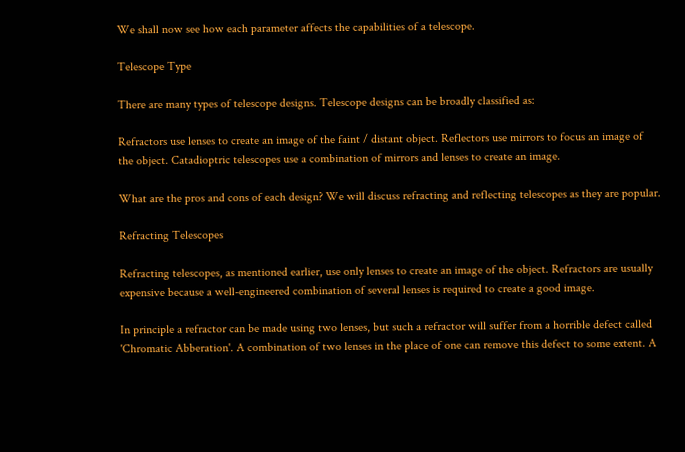We shall now see how each parameter affects the capabilities of a telescope.

Telescope Type

There are many types of telescope designs. Telescope designs can be broadly classified as:

Refractors use lenses to create an image of the faint / distant object. Reflectors use mirrors to focus an image of the object. Catadioptric telescopes use a combination of mirrors and lenses to create an image.

What are the pros and cons of each design? We will discuss refracting and reflecting telescopes as they are popular.

Refracting Telescopes

Refracting telescopes, as mentioned earlier, use only lenses to create an image of the object. Refractors are usually expensive because a well-engineered combination of several lenses is required to create a good image.

In principle a refractor can be made using two lenses, but such a refractor will suffer from a horrible defect called 'Chromatic Abberation'. A combination of two lenses in the place of one can remove this defect to some extent. A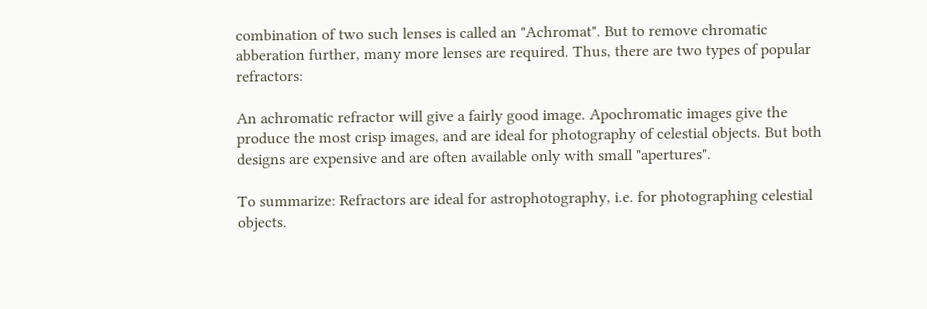combination of two such lenses is called an "Achromat". But to remove chromatic abberation further, many more lenses are required. Thus, there are two types of popular refractors:

An achromatic refractor will give a fairly good image. Apochromatic images give the produce the most crisp images, and are ideal for photography of celestial objects. But both designs are expensive and are often available only with small "apertures".

To summarize: Refractors are ideal for astrophotography, i.e. for photographing celestial objects.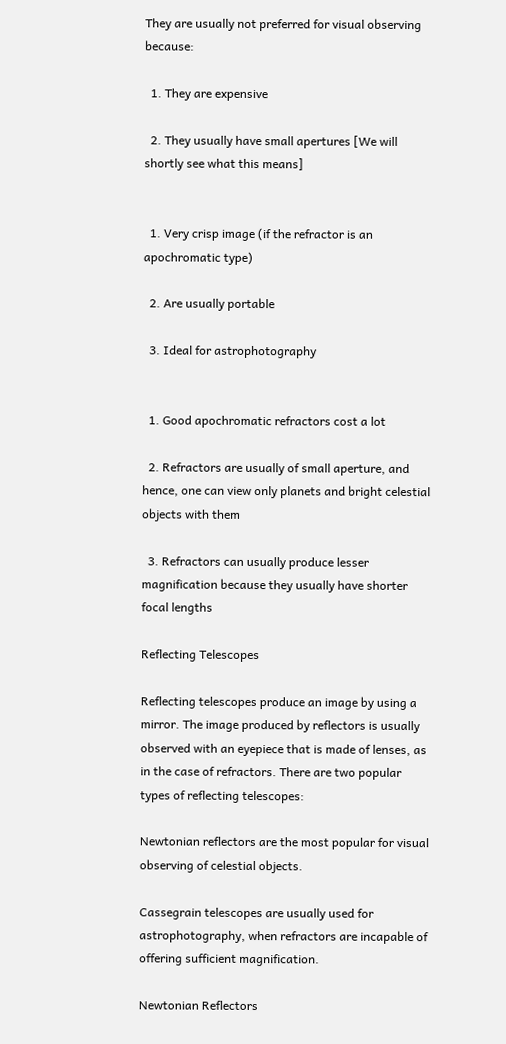They are usually not preferred for visual observing because:

  1. They are expensive

  2. They usually have small apertures [We will shortly see what this means]


  1. Very crisp image (if the refractor is an apochromatic type)

  2. Are usually portable

  3. Ideal for astrophotography


  1. Good apochromatic refractors cost a lot

  2. Refractors are usually of small aperture, and hence, one can view only planets and bright celestial objects with them

  3. Refractors can usually produce lesser magnification because they usually have shorter focal lengths

Reflecting Telescopes

Reflecting telescopes produce an image by using a mirror. The image produced by reflectors is usually observed with an eyepiece that is made of lenses, as in the case of refractors. There are two popular types of reflecting telescopes:

Newtonian reflectors are the most popular for visual observing of celestial objects.

Cassegrain telescopes are usually used for astrophotography, when refractors are incapable of offering sufficient magnification.

Newtonian Reflectors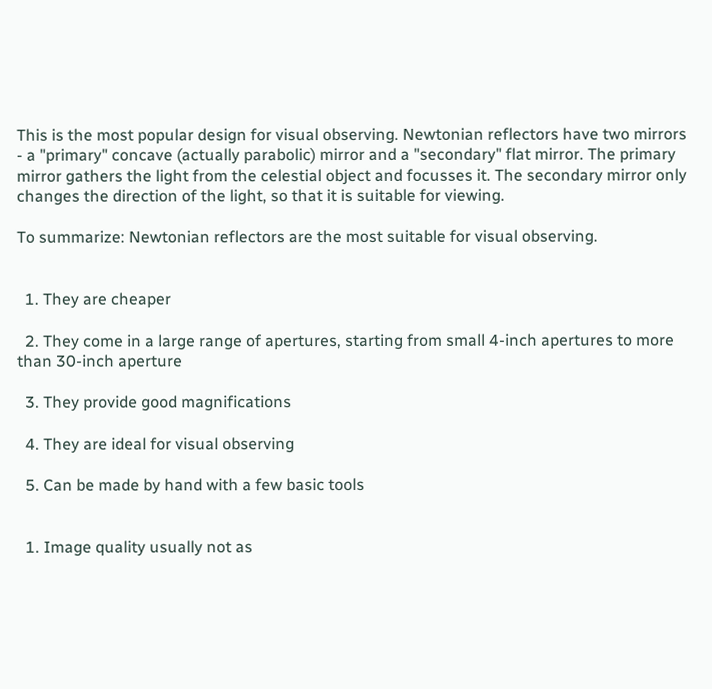This is the most popular design for visual observing. Newtonian reflectors have two mirrors - a "primary" concave (actually parabolic) mirror and a "secondary" flat mirror. The primary mirror gathers the light from the celestial object and focusses it. The secondary mirror only changes the direction of the light, so that it is suitable for viewing.

To summarize: Newtonian reflectors are the most suitable for visual observing.


  1. They are cheaper

  2. They come in a large range of apertures, starting from small 4-inch apertures to more than 30-inch aperture

  3. They provide good magnifications

  4. They are ideal for visual observing

  5. Can be made by hand with a few basic tools


  1. Image quality usually not as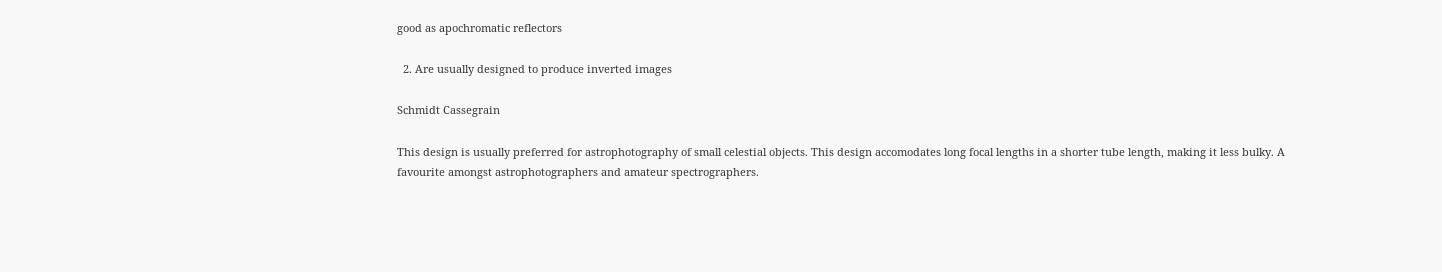good as apochromatic reflectors

  2. Are usually designed to produce inverted images

Schmidt Cassegrain

This design is usually preferred for astrophotography of small celestial objects. This design accomodates long focal lengths in a shorter tube length, making it less bulky. A favourite amongst astrophotographers and amateur spectrographers.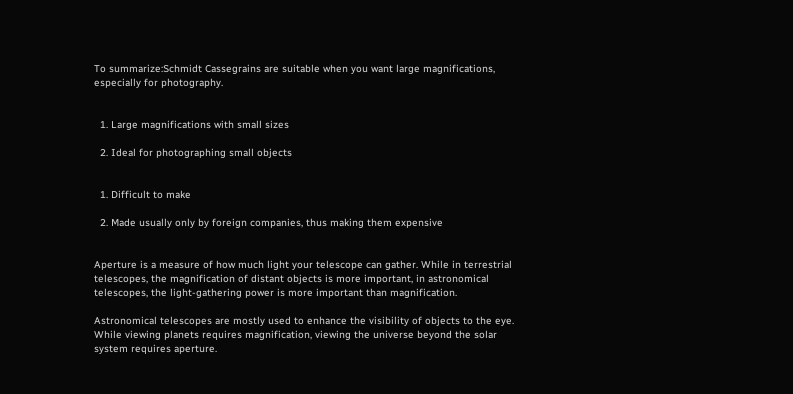To summarize:Schmidt Cassegrains are suitable when you want large magnifications, especially for photography.


  1. Large magnifications with small sizes

  2. Ideal for photographing small objects


  1. Difficult to make

  2. Made usually only by foreign companies, thus making them expensive


Aperture is a measure of how much light your telescope can gather. While in terrestrial telescopes, the magnification of distant objects is more important, in astronomical telescopes, the light-gathering power is more important than magnification.

Astronomical telescopes are mostly used to enhance the visibility of objects to the eye. While viewing planets requires magnification, viewing the universe beyond the solar system requires aperture.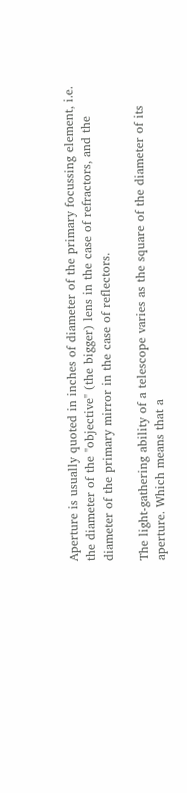Aperture is usually quoted in inches of diameter of the primary focussing element, i.e. the diameter of the "objective" (the bigger) lens in the case of refractors, and the diameter of the primary mirror in the case of reflectors.

The light-gathering ability of a telescope varies as the square of the diameter of its aperture. Which means that a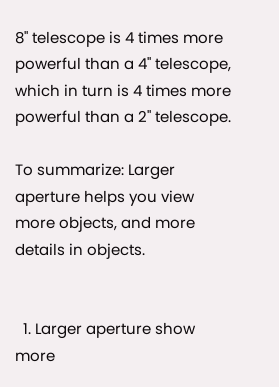8" telescope is 4 times more powerful than a 4" telescope, which in turn is 4 times more powerful than a 2" telescope.

To summarize: Larger aperture helps you view more objects, and more details in objects.


  1. Larger aperture show more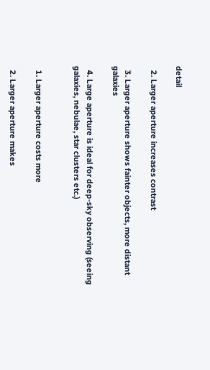detail

  2. Larger aperture increases contrast

  3. Larger aperture shows fainter objects, more distant galaxies

  4. Large aperture is ideal for deep-sky observing (seeing galaxies, nebulae, star clusters etc.)


  1. Larger aperture costs more

  2. Larger aperture makes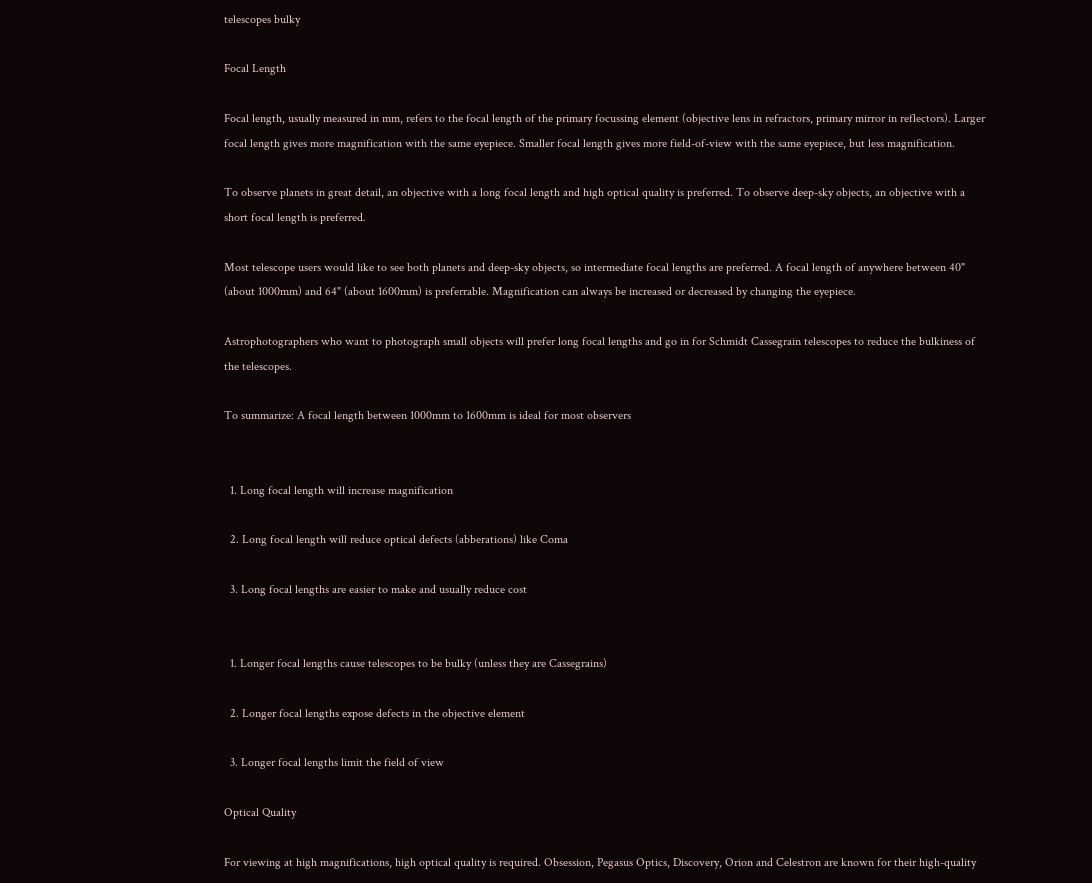telescopes bulky

Focal Length

Focal length, usually measured in mm, refers to the focal length of the primary focussing element (objective lens in refractors, primary mirror in reflectors). Larger focal length gives more magnification with the same eyepiece. Smaller focal length gives more field-of-view with the same eyepiece, but less magnification.

To observe planets in great detail, an objective with a long focal length and high optical quality is preferred. To observe deep-sky objects, an objective with a short focal length is preferred.

Most telescope users would like to see both planets and deep-sky objects, so intermediate focal lengths are preferred. A focal length of anywhere between 40" (about 1000mm) and 64" (about 1600mm) is preferrable. Magnification can always be increased or decreased by changing the eyepiece.

Astrophotographers who want to photograph small objects will prefer long focal lengths and go in for Schmidt Cassegrain telescopes to reduce the bulkiness of the telescopes.

To summarize: A focal length between 1000mm to 1600mm is ideal for most observers


  1. Long focal length will increase magnification

  2. Long focal length will reduce optical defects (abberations) like Coma

  3. Long focal lengths are easier to make and usually reduce cost


  1. Longer focal lengths cause telescopes to be bulky (unless they are Cassegrains)

  2. Longer focal lengths expose defects in the objective element

  3. Longer focal lengths limit the field of view

Optical Quality

For viewing at high magnifications, high optical quality is required. Obsession, Pegasus Optics, Discovery, Orion and Celestron are known for their high-quality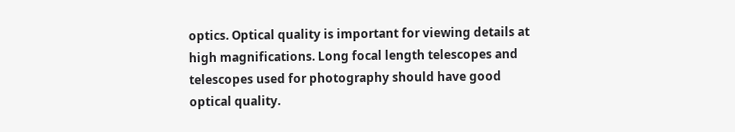optics. Optical quality is important for viewing details at high magnifications. Long focal length telescopes and telescopes used for photography should have good optical quality.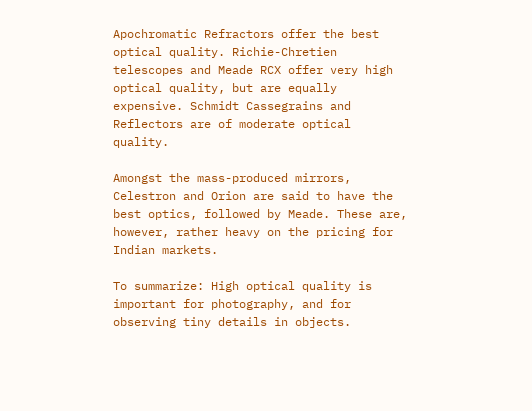Apochromatic Refractors offer the best optical quality. Richie-Chretien telescopes and Meade RCX offer very high optical quality, but are equally expensive. Schmidt Cassegrains and Reflectors are of moderate optical quality.

Amongst the mass-produced mirrors, Celestron and Orion are said to have the best optics, followed by Meade. These are, however, rather heavy on the pricing for Indian markets.

To summarize: High optical quality is important for photography, and for observing tiny details in objects.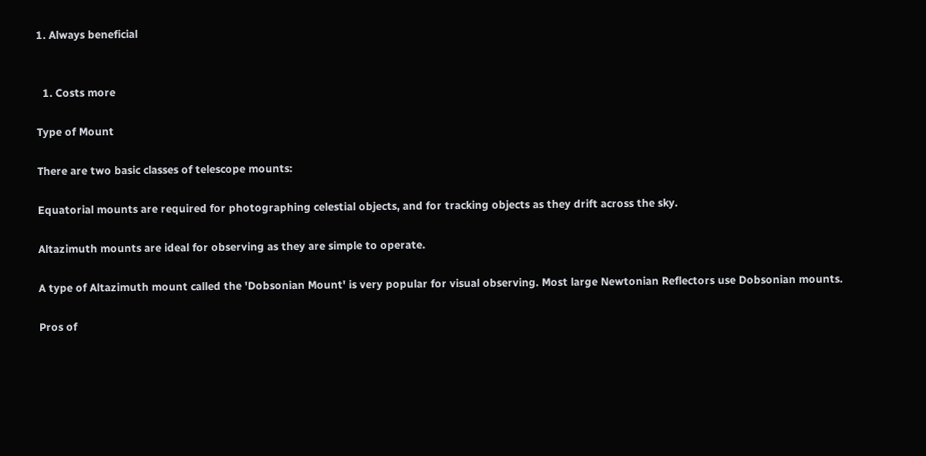1. Always beneficial


  1. Costs more

Type of Mount

There are two basic classes of telescope mounts:

Equatorial mounts are required for photographing celestial objects, and for tracking objects as they drift across the sky.

Altazimuth mounts are ideal for observing as they are simple to operate.

A type of Altazimuth mount called the 'Dobsonian Mount' is very popular for visual observing. Most large Newtonian Reflectors use Dobsonian mounts.

Pros of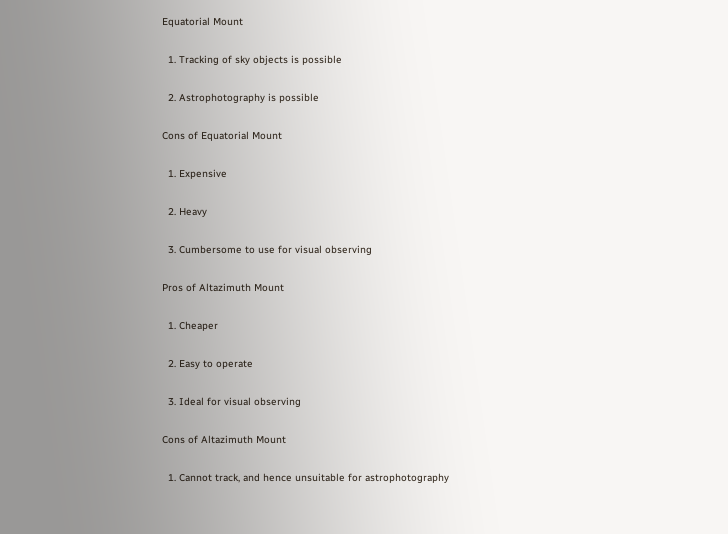Equatorial Mount

  1. Tracking of sky objects is possible

  2. Astrophotography is possible

Cons of Equatorial Mount

  1. Expensive

  2. Heavy

  3. Cumbersome to use for visual observing

Pros of Altazimuth Mount

  1. Cheaper

  2. Easy to operate

  3. Ideal for visual observing

Cons of Altazimuth Mount

  1. Cannot track, and hence unsuitable for astrophotography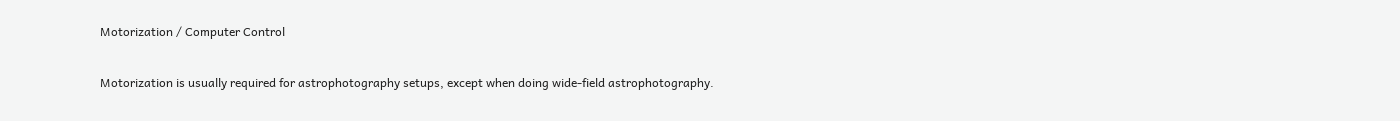Motorization / Computer Control

Motorization is usually required for astrophotography setups, except when doing wide-field astrophotography.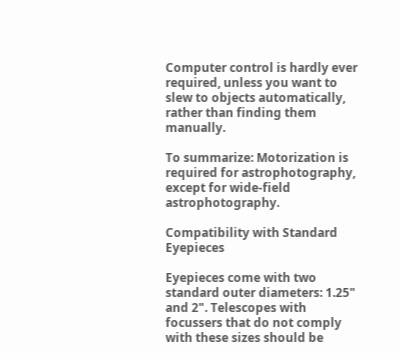Computer control is hardly ever required, unless you want to slew to objects automatically, rather than finding them manually.

To summarize: Motorization is required for astrophotography, except for wide-field astrophotography.

Compatibility with Standard Eyepieces

Eyepieces come with two standard outer diameters: 1.25" and 2". Telescopes with focussers that do not comply with these sizes should be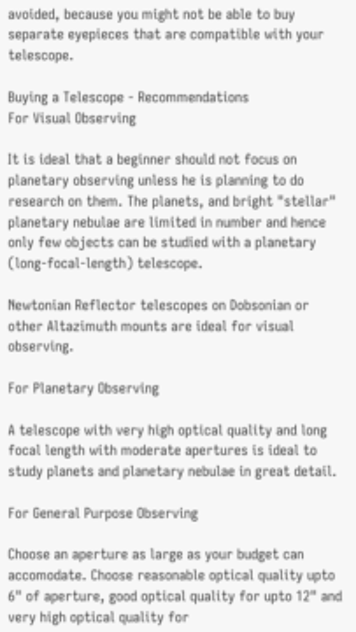avoided, because you might not be able to buy separate eyepieces that are compatible with your telescope.

Buying a Telescope - Recommendations
For Visual Observing

It is ideal that a beginner should not focus on planetary observing unless he is planning to do research on them. The planets, and bright "stellar" planetary nebulae are limited in number and hence only few objects can be studied with a planetary (long-focal-length) telescope.

Newtonian Reflector telescopes on Dobsonian or other Altazimuth mounts are ideal for visual observing.

For Planetary Observing

A telescope with very high optical quality and long focal length with moderate apertures is ideal to study planets and planetary nebulae in great detail.

For General Purpose Observing

Choose an aperture as large as your budget can accomodate. Choose reasonable optical quality upto 6" of aperture, good optical quality for upto 12" and very high optical quality for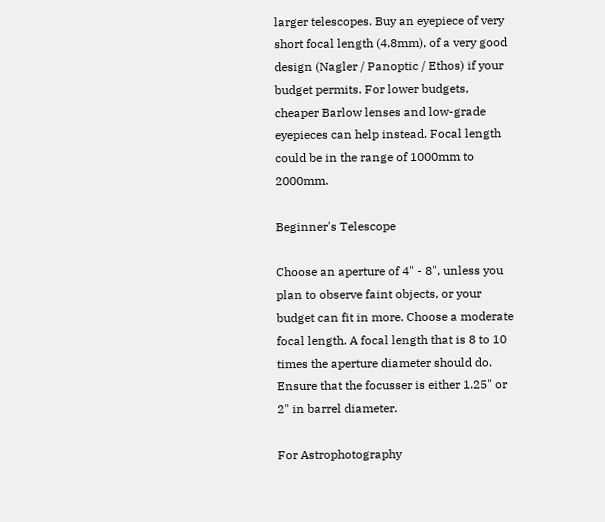larger telescopes. Buy an eyepiece of very short focal length (4.8mm), of a very good design (Nagler / Panoptic / Ethos) if your budget permits. For lower budgets, cheaper Barlow lenses and low-grade eyepieces can help instead. Focal length could be in the range of 1000mm to 2000mm.

Beginner's Telescope

Choose an aperture of 4" - 8", unless you plan to observe faint objects, or your budget can fit in more. Choose a moderate focal length. A focal length that is 8 to 10 times the aperture diameter should do. Ensure that the focusser is either 1.25" or 2" in barrel diameter.

For Astrophotography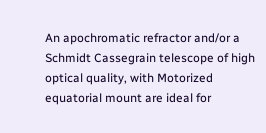An apochromatic refractor and/or a Schmidt Cassegrain telescope of high optical quality, with Motorized equatorial mount are ideal for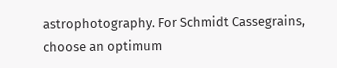astrophotography. For Schmidt Cassegrains, choose an optimum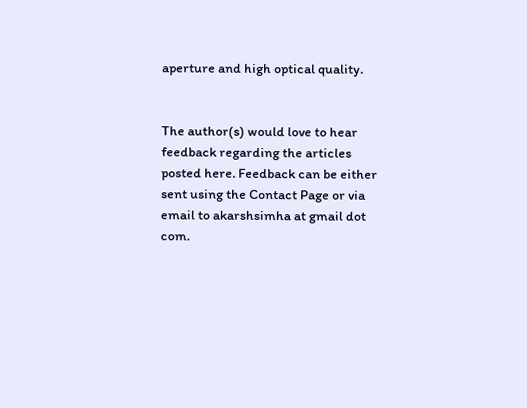aperture and high optical quality.


The author(s) would love to hear feedback regarding the articles posted here. Feedback can be either sent using the Contact Page or via email to akarshsimha at gmail dot com.